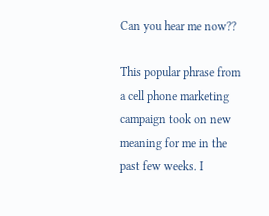Can you hear me now??

This popular phrase from a cell phone marketing campaign took on new meaning for me in the past few weeks. I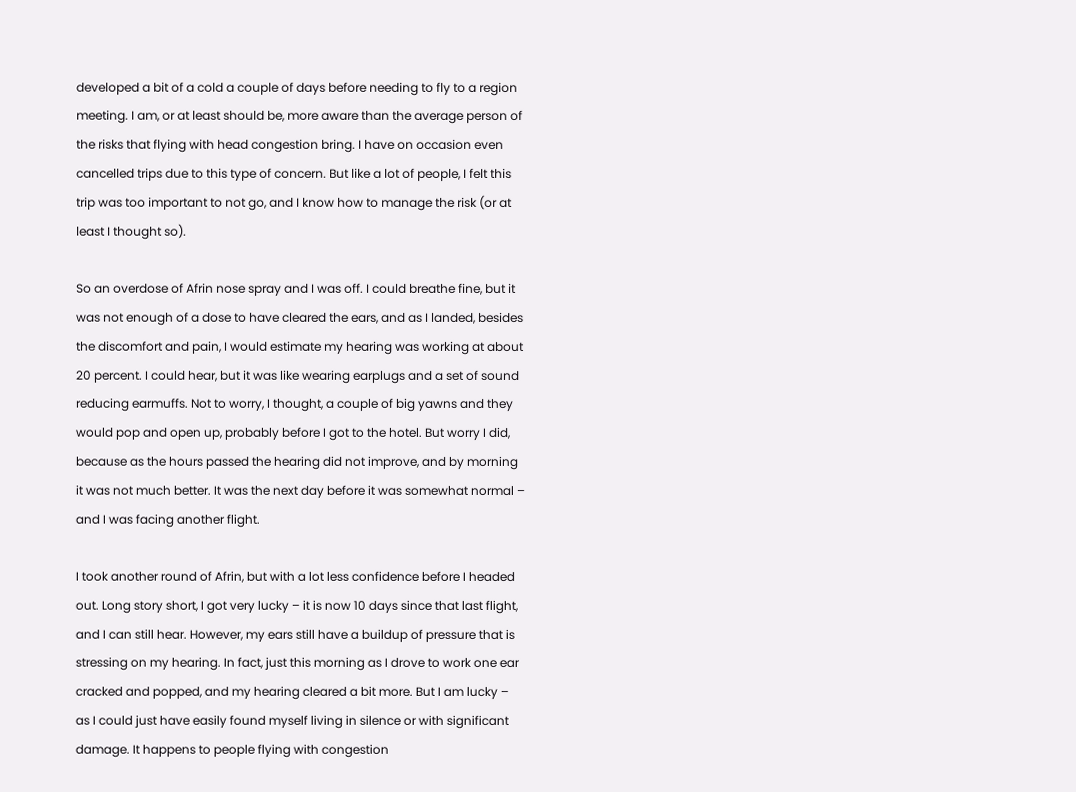developed a bit of a cold a couple of days before needing to fly to a region meeting. I am, or at least should be, more aware than the average person of the risks that flying with head congestion bring. I have on occasion even cancelled trips due to this type of concern. But like a lot of people, I felt this trip was too important to not go, and I know how to manage the risk (or at least I thought so).

So an overdose of Afrin nose spray and I was off. I could breathe fine, but it was not enough of a dose to have cleared the ears, and as I landed, besides the discomfort and pain, I would estimate my hearing was working at about 20 percent. I could hear, but it was like wearing earplugs and a set of sound reducing earmuffs. Not to worry, I thought, a couple of big yawns and they would pop and open up, probably before I got to the hotel. But worry I did, because as the hours passed the hearing did not improve, and by morning it was not much better. It was the next day before it was somewhat normal – and I was facing another flight.

I took another round of Afrin, but with a lot less confidence before I headed out. Long story short, I got very lucky – it is now 10 days since that last flight, and I can still hear. However, my ears still have a buildup of pressure that is stressing on my hearing. In fact, just this morning as I drove to work one ear cracked and popped, and my hearing cleared a bit more. But I am lucky – as I could just have easily found myself living in silence or with significant damage. It happens to people flying with congestion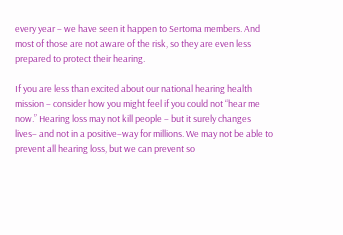every year – we have seen it happen to Sertoma members. And most of those are not aware of the risk, so they are even less prepared to protect their hearing.

If you are less than excited about our national hearing health mission – consider how you might feel if you could not “hear me now.” Hearing loss may not kill people – but it surely changes lives– and not in a positive–way for millions. We may not be able to prevent all hearing loss, but we can prevent so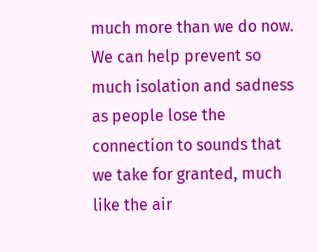much more than we do now. We can help prevent so much isolation and sadness as people lose the connection to sounds that we take for granted, much like the air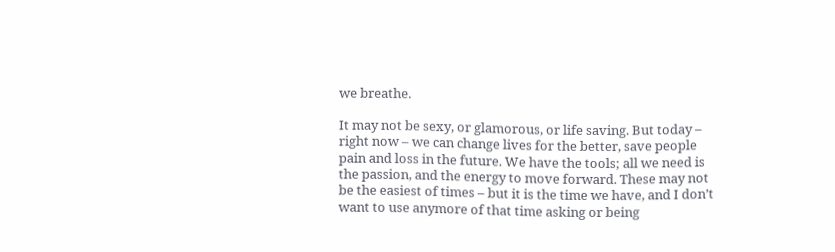we breathe.

It may not be sexy, or glamorous, or life saving. But today – right now – we can change lives for the better, save people pain and loss in the future. We have the tools; all we need is the passion, and the energy to move forward. These may not be the easiest of times – but it is the time we have, and I don’t want to use anymore of that time asking or being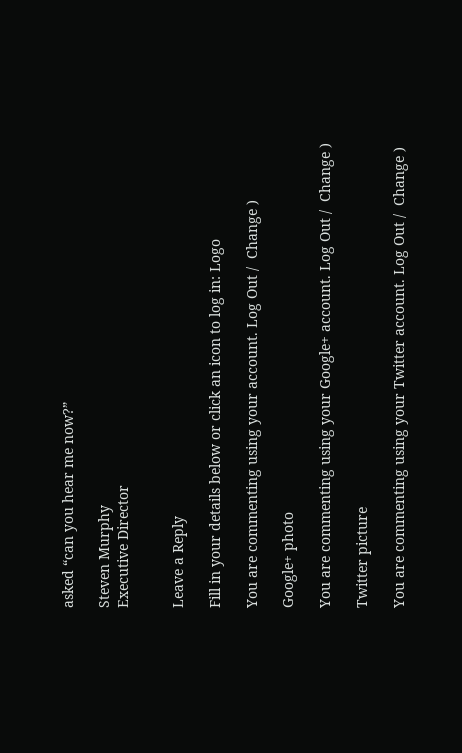asked “can you hear me now?”

Steven Murphy
Executive Director


Leave a Reply

Fill in your details below or click an icon to log in: Logo

You are commenting using your account. Log Out /  Change )

Google+ photo

You are commenting using your Google+ account. Log Out /  Change )

Twitter picture

You are commenting using your Twitter account. Log Out /  Change )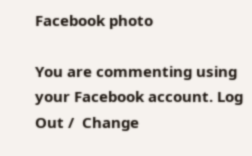Facebook photo

You are commenting using your Facebook account. Log Out /  Change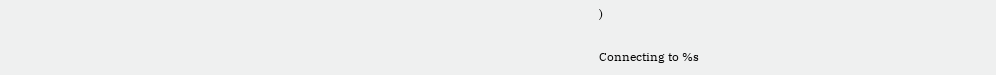)


Connecting to %s